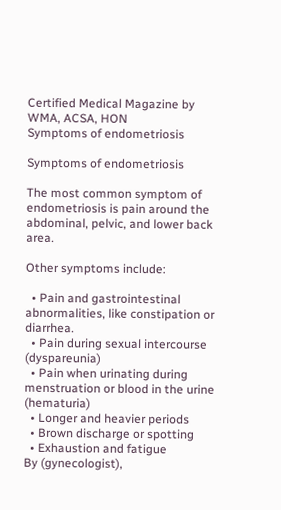Certified Medical Magazine by WMA, ACSA, HON
Symptoms of endometriosis

Symptoms of endometriosis

The most common symptom of endometriosis is pain around the abdominal, pelvic, and lower back area.

Other symptoms include:

  • Pain and gastrointestinal abnormalities, like constipation or diarrhea.
  • Pain during sexual intercourse (dyspareunia)
  • Pain when urinating during menstruation or blood in the urine (hematuria)
  • Longer and heavier periods
  • Brown discharge or spotting
  • Exhaustion and fatigue
By (gynecologist),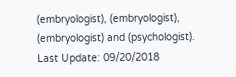(embryologist), (embryologist), (embryologist) and (psychologist).
Last Update: 09/20/2018